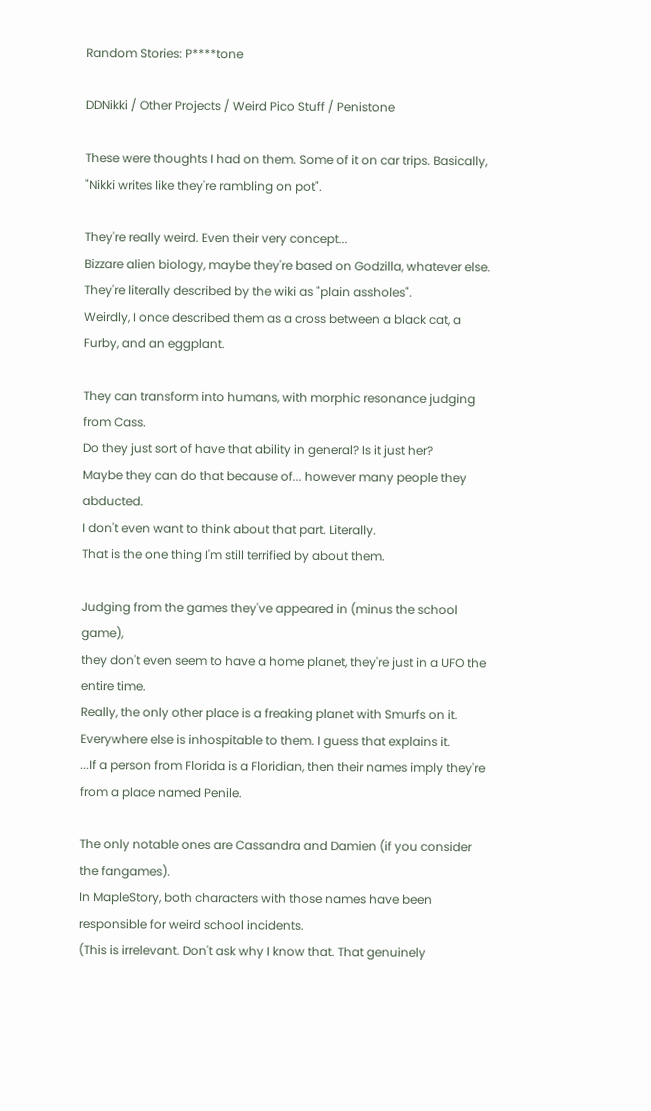Random Stories: P****tone

DDNikki / Other Projects / Weird Pico Stuff / Penistone

These were thoughts I had on them. Some of it on car trips. Basically, "Nikki writes like they're rambling on pot".

They're really weird. Even their very concept...
Bizzare alien biology, maybe they're based on Godzilla, whatever else.
They're literally described by the wiki as "plain assholes".
Weirdly, I once described them as a cross between a black cat, a Furby, and an eggplant.

They can transform into humans, with morphic resonance judging from Cass.
Do they just sort of have that ability in general? Is it just her?
Maybe they can do that because of... however many people they abducted.
I don't even want to think about that part. Literally.
That is the one thing I'm still terrified by about them.

Judging from the games they've appeared in (minus the school game),
they don't even seem to have a home planet, they're just in a UFO the entire time.
Really, the only other place is a freaking planet with Smurfs on it.
Everywhere else is inhospitable to them. I guess that explains it.
...If a person from Florida is a Floridian, then their names imply they're from a place named Penile.

The only notable ones are Cassandra and Damien (if you consider the fangames).
In MapleStory, both characters with those names have been responsible for weird school incidents.
(This is irrelevant. Don't ask why I know that. That genuinely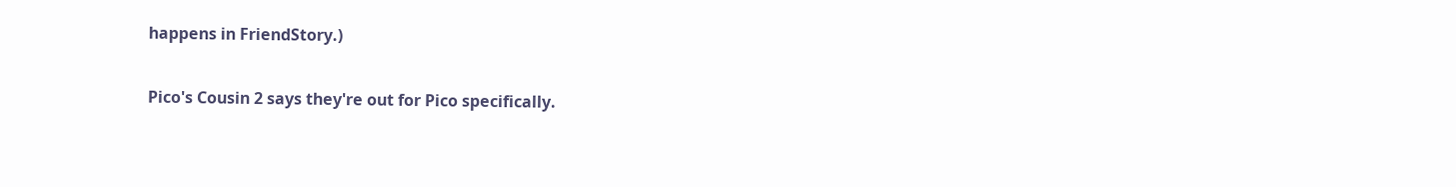happens in FriendStory.)

Pico's Cousin 2 says they're out for Pico specifically.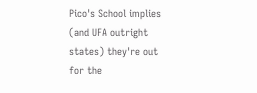Pico's School implies (and UFA outright states) they're out for the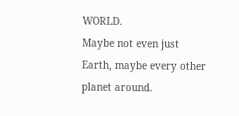WORLD.
Maybe not even just Earth, maybe every other planet around.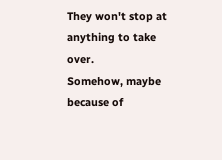They won't stop at anything to take over.
Somehow, maybe because of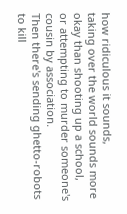how ridiculous it sounds,
taking over the world sounds more okay than shooting up a school,
or attempting to murder someone's cousin by association.
Then there's sending ghetto-robots to kill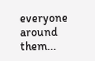everyone around them...